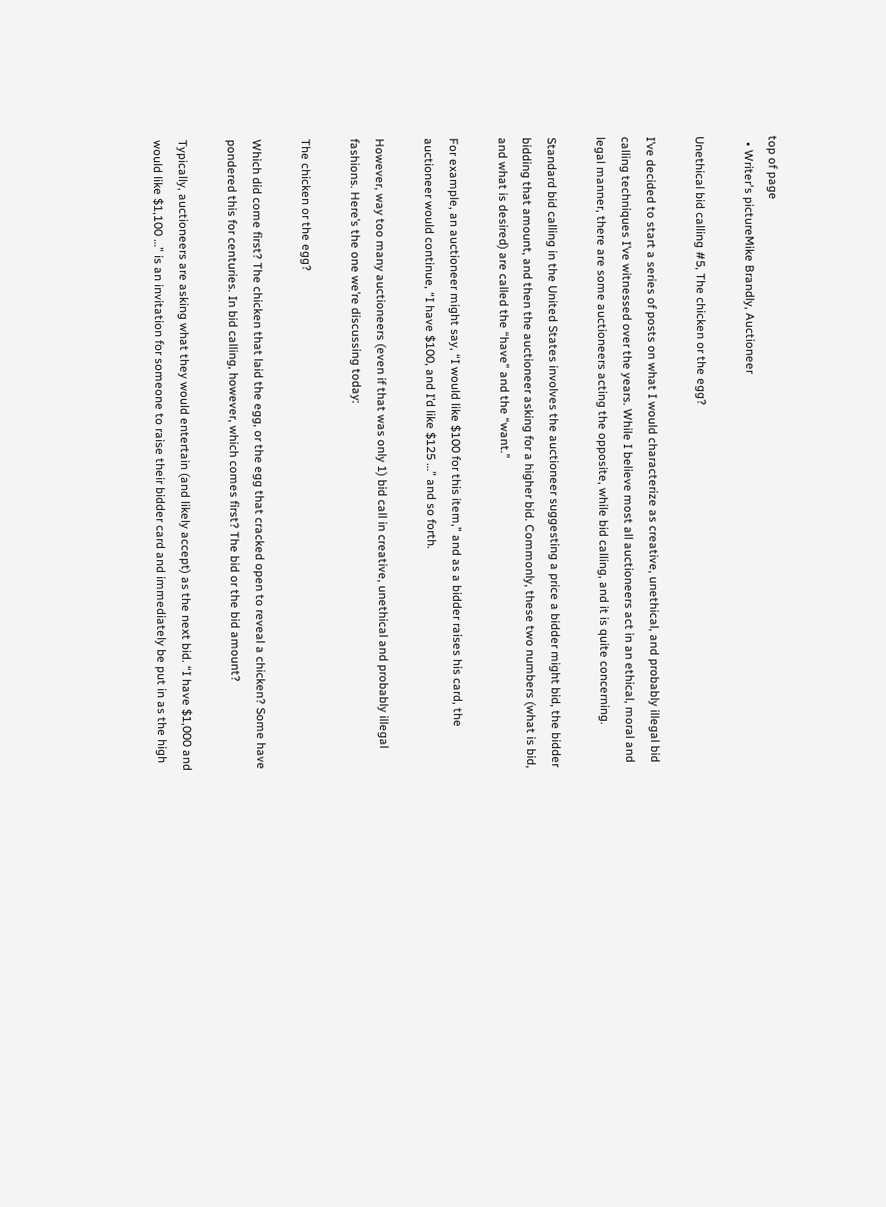top of page
  • Writer's pictureMike Brandly, Auctioneer

Unethical bid calling #5, The chicken or the egg?

I’ve decided to start a series of posts on what I would characterize as creative, unethical, and probably illegal bid calling techniques I’ve witnessed over the years. While I believe most all auctioneers act in an ethical, moral and legal manner, there are some auctioneers acting the opposite, while bid calling, and it is quite concerning.

Standard bid calling in the United States involves the auctioneer suggesting a price a bidder might bid, the bidder bidding that amount, and then the auctioneer asking for a higher bid. Commonly, these two numbers (what is bid, and what is desired) are called the “have” and the “want.”

For example, an auctioneer might say, “I would like $100 for this item,” and as a bidder raises his card, the auctioneer would continue, “I have $100, and I’d like $125 …” and so forth.

However, way too many auctioneers (even if that was only 1) bid call in creative, unethical and probably illegal fashions. Here’s the one we’re discussing today:

The chicken or the egg?

Which did come first? The chicken that laid the egg, or the egg that cracked open to reveal a chicken? Some have pondered this for centuries. In bid calling, however, which comes first? The bid or the bid amount?

Typically, auctioneers are asking what they would entertain (and likely accept) as the next bid. “I have $1,000 and would like $1,100 …” is an invitation for someone to raise their bidder card and immediately be put in as the high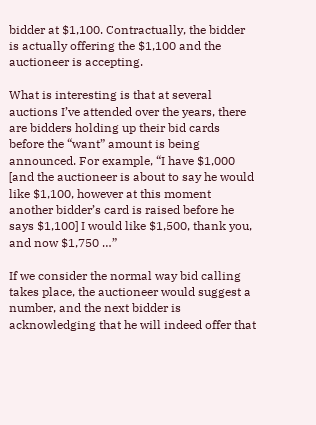bidder at $1,100. Contractually, the bidder is actually offering the $1,100 and the auctioneer is accepting.

What is interesting is that at several auctions I’ve attended over the years, there are bidders holding up their bid cards before the “want” amount is being announced. For example, “I have $1,000 [and the auctioneer is about to say he would like $1,100, however at this moment another bidder’s card is raised before he says $1,100] I would like $1,500, thank you, and now $1,750 …”

If we consider the normal way bid calling takes place, the auctioneer would suggest a number, and the next bidder is acknowledging that he will indeed offer that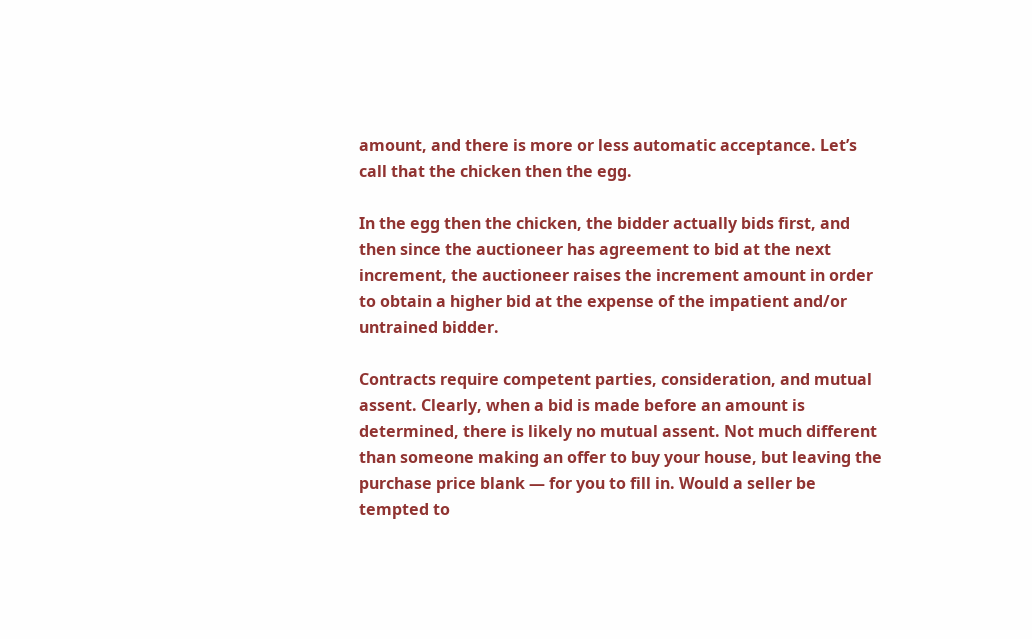amount, and there is more or less automatic acceptance. Let’s call that the chicken then the egg.

In the egg then the chicken, the bidder actually bids first, and then since the auctioneer has agreement to bid at the next increment, the auctioneer raises the increment amount in order to obtain a higher bid at the expense of the impatient and/or untrained bidder.

Contracts require competent parties, consideration, and mutual assent. Clearly, when a bid is made before an amount is determined, there is likely no mutual assent. Not much different than someone making an offer to buy your house, but leaving the purchase price blank — for you to fill in. Would a seller be tempted to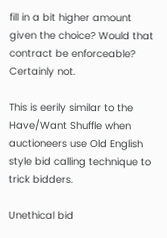fill in a bit higher amount given the choice? Would that contract be enforceable? Certainly not.

This is eerily similar to the Have/Want Shuffle when auctioneers use Old English style bid calling technique to trick bidders.

Unethical bid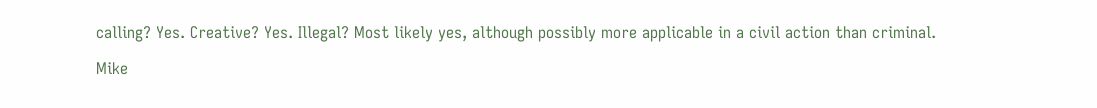calling? Yes. Creative? Yes. Illegal? Most likely yes, although possibly more applicable in a civil action than criminal.

Mike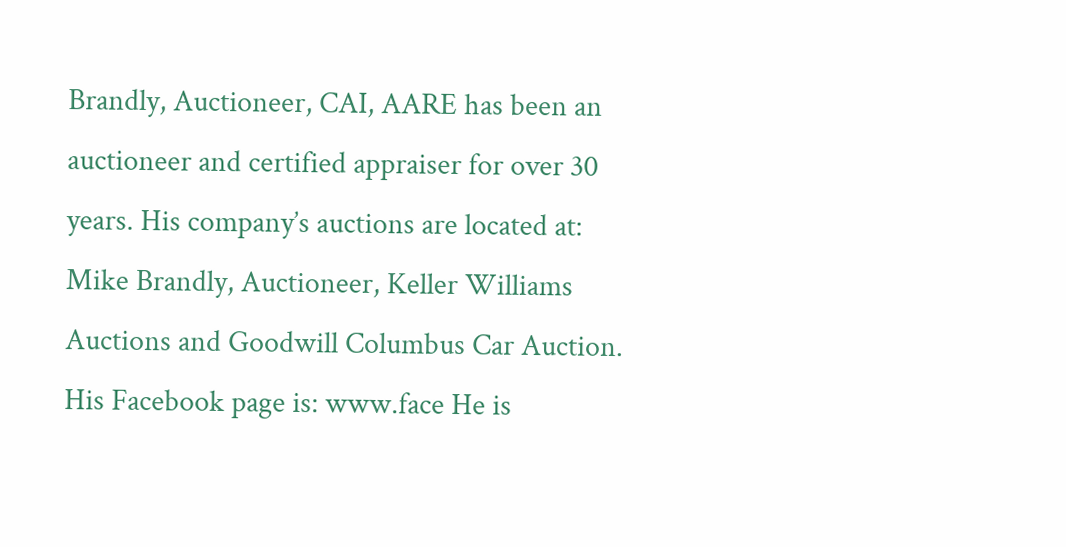Brandly, Auctioneer, CAI, AARE has been an auctioneer and certified appraiser for over 30 years. His company’s auctions are located at: Mike Brandly, Auctioneer, Keller Williams Auctions and Goodwill Columbus Car Auction. His Facebook page is: www.face He is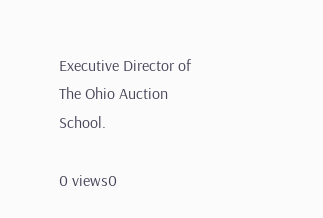Executive Director of The Ohio Auction School.

0 views0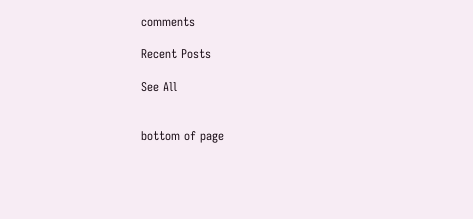comments

Recent Posts

See All


bottom of page